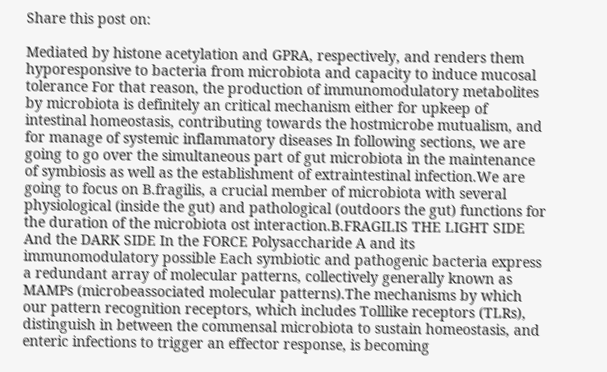Share this post on:

Mediated by histone acetylation and GPRA, respectively, and renders them hyporesponsive to bacteria from microbiota and capacity to induce mucosal tolerance For that reason, the production of immunomodulatory metabolites by microbiota is definitely an critical mechanism either for upkeep of intestinal homeostasis, contributing towards the hostmicrobe mutualism, and for manage of systemic inflammatory diseases In following sections, we are going to go over the simultaneous part of gut microbiota in the maintenance of symbiosis as well as the establishment of extraintestinal infection.We are going to focus on B.fragilis, a crucial member of microbiota with several physiological (inside the gut) and pathological (outdoors the gut) functions for the duration of the microbiota ost interaction.B.FRAGILIS THE LIGHT SIDE And the DARK SIDE In the FORCE Polysaccharide A and its immunomodulatory possible Each symbiotic and pathogenic bacteria express a redundant array of molecular patterns, collectively generally known as MAMPs (microbeassociated molecular patterns).The mechanisms by which our pattern recognition receptors, which includes Tolllike receptors (TLRs), distinguish in between the commensal microbiota to sustain homeostasis, and enteric infections to trigger an effector response, is becoming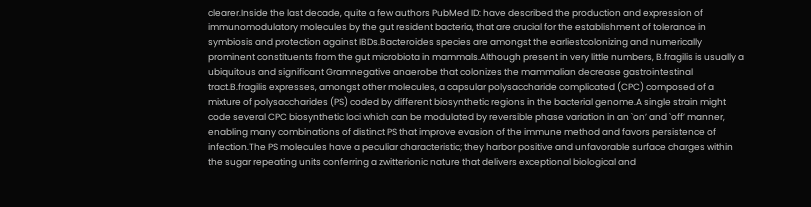clearer.Inside the last decade, quite a few authors PubMed ID: have described the production and expression of immunomodulatory molecules by the gut resident bacteria, that are crucial for the establishment of tolerance in symbiosis and protection against IBDs.Bacteroides species are amongst the earliestcolonizing and numerically prominent constituents from the gut microbiota in mammals.Although present in very little numbers, B.fragilis is usually a ubiquitous and significant Gramnegative anaerobe that colonizes the mammalian decrease gastrointestinal tract.B.fragilis expresses, amongst other molecules, a capsular polysaccharide complicated (CPC) composed of a mixture of polysaccharides (PS) coded by different biosynthetic regions in the bacterial genome.A single strain might code several CPC biosynthetic loci which can be modulated by reversible phase variation in an `on’ and `off’ manner, enabling many combinations of distinct PS that improve evasion of the immune method and favors persistence of infection.The PS molecules have a peculiar characteristic; they harbor positive and unfavorable surface charges within the sugar repeating units conferring a zwitterionic nature that delivers exceptional biological and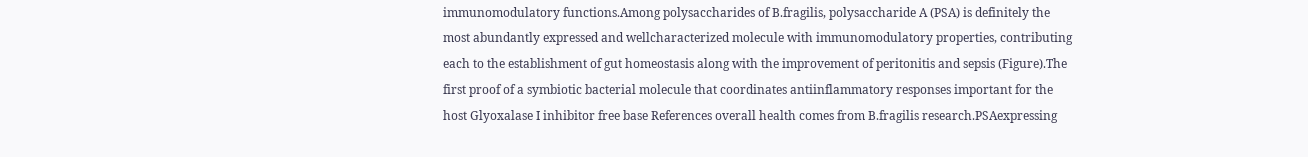immunomodulatory functions.Among polysaccharides of B.fragilis, polysaccharide A (PSA) is definitely the most abundantly expressed and wellcharacterized molecule with immunomodulatory properties, contributing each to the establishment of gut homeostasis along with the improvement of peritonitis and sepsis (Figure).The first proof of a symbiotic bacterial molecule that coordinates antiinflammatory responses important for the host Glyoxalase I inhibitor free base References overall health comes from B.fragilis research.PSAexpressing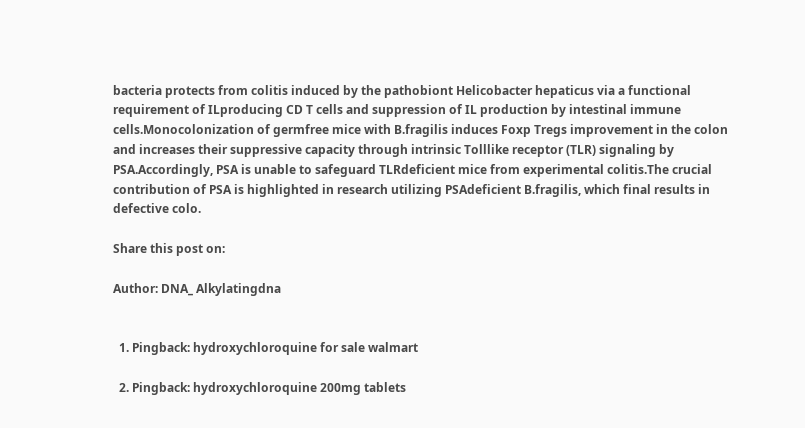bacteria protects from colitis induced by the pathobiont Helicobacter hepaticus via a functional requirement of ILproducing CD T cells and suppression of IL production by intestinal immune cells.Monocolonization of germfree mice with B.fragilis induces Foxp Tregs improvement in the colon and increases their suppressive capacity through intrinsic Tolllike receptor (TLR) signaling by PSA.Accordingly, PSA is unable to safeguard TLRdeficient mice from experimental colitis.The crucial contribution of PSA is highlighted in research utilizing PSAdeficient B.fragilis, which final results in defective colo.

Share this post on:

Author: DNA_ Alkylatingdna


  1. Pingback: hydroxychloroquine for sale walmart

  2. Pingback: hydroxychloroquine 200mg tablets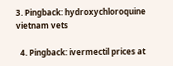3. Pingback: hydroxychloroquine vietnam vets

  4. Pingback: ivermectil prices at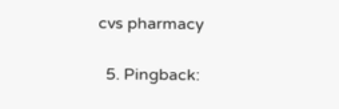cvs pharmacy

  5. Pingback: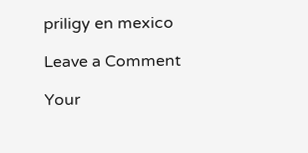priligy en mexico

Leave a Comment

Your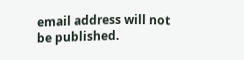email address will not be published.